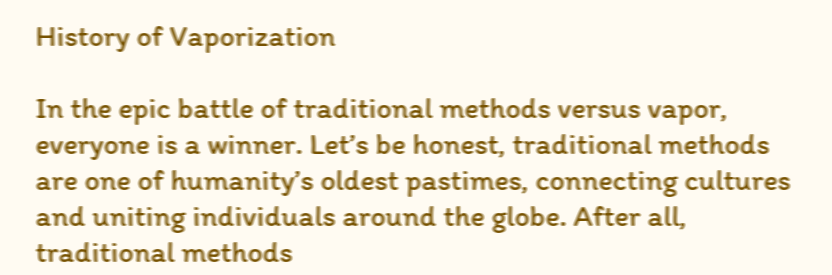History of Vaporization

In the epic battle of traditional methods versus vapor, everyone is a winner. Let’s be honest, traditional methods are one of humanity’s oldest pastimes, connecting cultures and uniting individuals around the globe. After all, traditional methods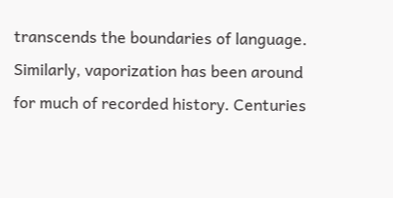transcends the boundaries of language. Similarly, vaporization has been around for much of recorded history. Centuries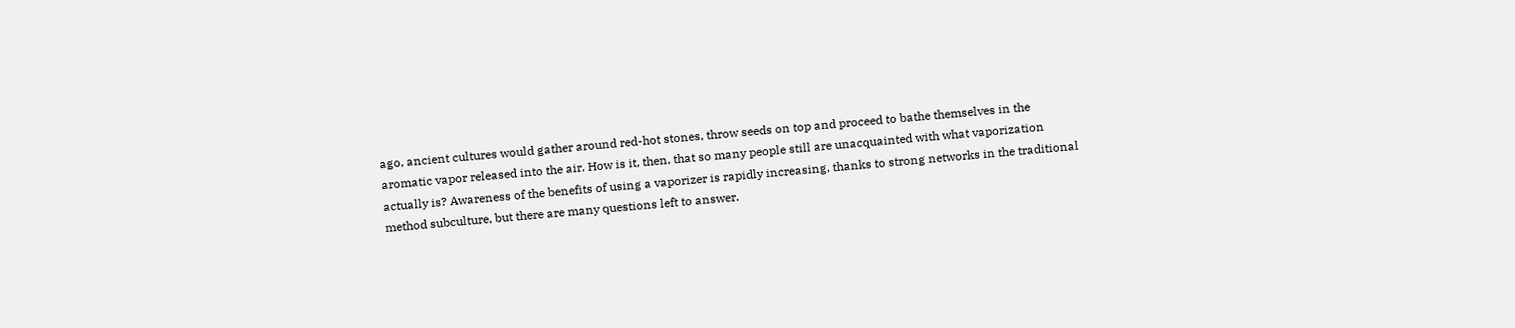ago, ancient cultures would gather around red-hot stones, throw seeds on top and proceed to bathe themselves in the aromatic vapor released into the air. How is it, then, that so many people still are unacquainted with what vaporization actually is? Awareness of the benefits of using a vaporizer is rapidly increasing, thanks to strong networks in the traditional method subculture, but there are many questions left to answer.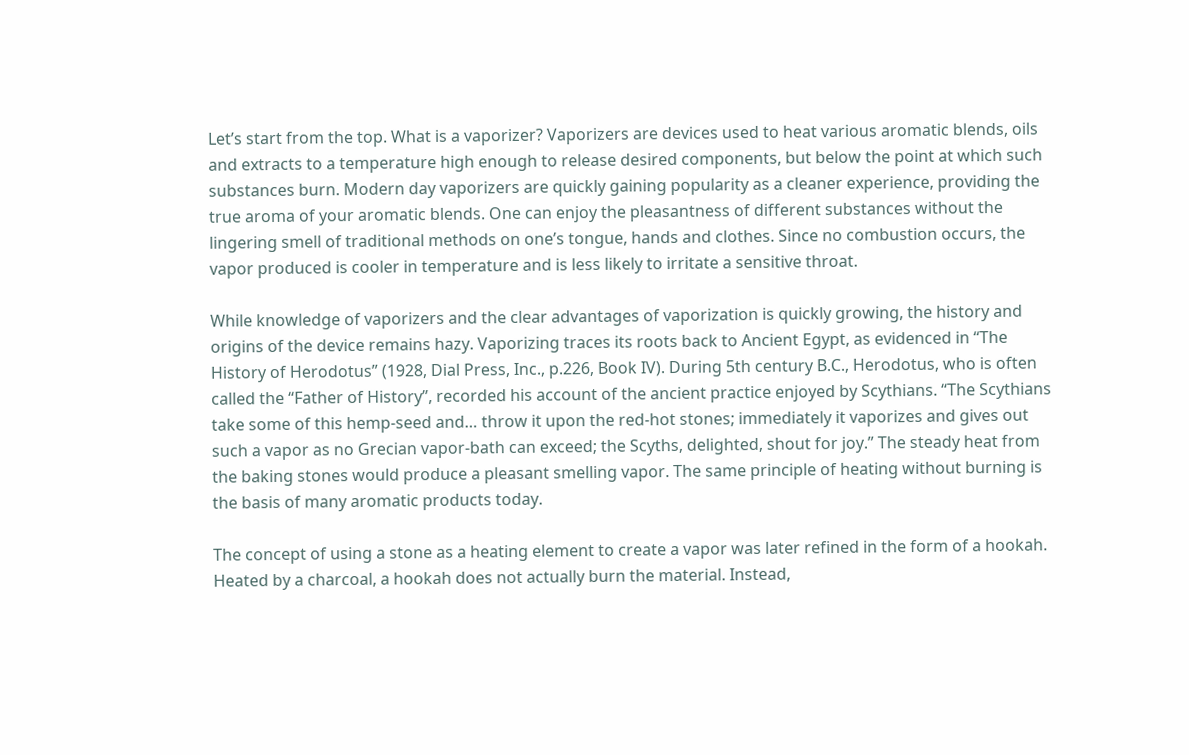Let’s start from the top. What is a vaporizer? Vaporizers are devices used to heat various aromatic blends, oils and extracts to a temperature high enough to release desired components, but below the point at which such substances burn. Modern day vaporizers are quickly gaining popularity as a cleaner experience, providing the true aroma of your aromatic blends. One can enjoy the pleasantness of different substances without the lingering smell of traditional methods on one’s tongue, hands and clothes. Since no combustion occurs, the vapor produced is cooler in temperature and is less likely to irritate a sensitive throat.

While knowledge of vaporizers and the clear advantages of vaporization is quickly growing, the history and origins of the device remains hazy. Vaporizing traces its roots back to Ancient Egypt, as evidenced in “The History of Herodotus” (1928, Dial Press, Inc., p.226, Book IV). During 5th century B.C., Herodotus, who is often called the “Father of History”, recorded his account of the ancient practice enjoyed by Scythians. “The Scythians take some of this hemp-seed and… throw it upon the red-hot stones; immediately it vaporizes and gives out such a vapor as no Grecian vapor-bath can exceed; the Scyths, delighted, shout for joy.” The steady heat from the baking stones would produce a pleasant smelling vapor. The same principle of heating without burning is the basis of many aromatic products today.

The concept of using a stone as a heating element to create a vapor was later refined in the form of a hookah.  Heated by a charcoal, a hookah does not actually burn the material. Instead,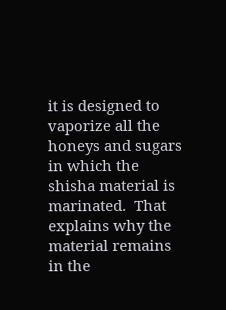it is designed to vaporize all the honeys and sugars in which the shisha material is marinated.  That explains why the material remains in the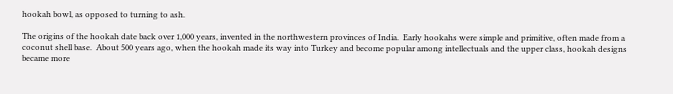hookah bowl, as opposed to turning to ash.

The origins of the hookah date back over 1,000 years, invented in the northwestern provinces of India.  Early hookahs were simple and primitive, often made from a coconut shell base.  About 500 years ago, when the hookah made its way into Turkey and become popular among intellectuals and the upper class, hookah designs became more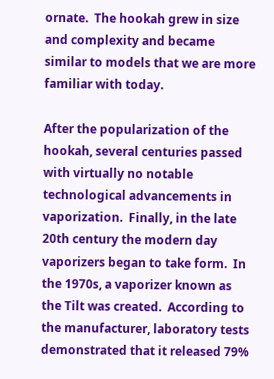ornate.  The hookah grew in size and complexity and became similar to models that we are more familiar with today.

After the popularization of the hookah, several centuries passed with virtually no notable technological advancements in vaporization.  Finally, in the late 20th century the modern day vaporizers began to take form.  In the 1970s, a vaporizer known as the Tilt was created.  According to the manufacturer, laboratory tests demonstrated that it released 79%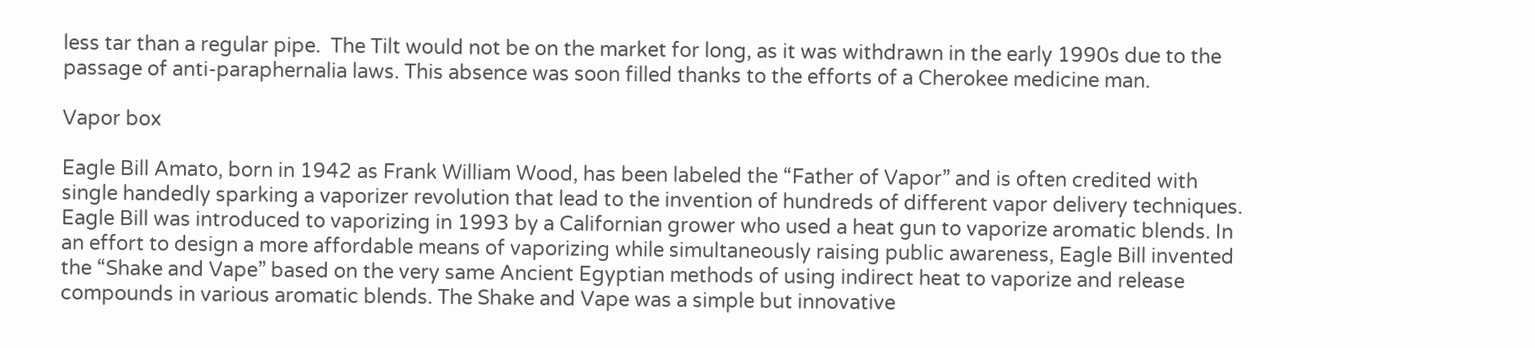less tar than a regular pipe.  The Tilt would not be on the market for long, as it was withdrawn in the early 1990s due to the passage of anti-paraphernalia laws. This absence was soon filled thanks to the efforts of a Cherokee medicine man.

Vapor box

Eagle Bill Amato, born in 1942 as Frank William Wood, has been labeled the “Father of Vapor” and is often credited with single handedly sparking a vaporizer revolution that lead to the invention of hundreds of different vapor delivery techniques. Eagle Bill was introduced to vaporizing in 1993 by a Californian grower who used a heat gun to vaporize aromatic blends. In an effort to design a more affordable means of vaporizing while simultaneously raising public awareness, Eagle Bill invented the “Shake and Vape” based on the very same Ancient Egyptian methods of using indirect heat to vaporize and release compounds in various aromatic blends. The Shake and Vape was a simple but innovative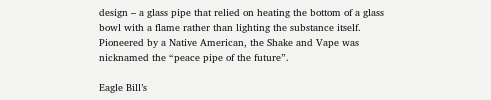design – a glass pipe that relied on heating the bottom of a glass bowl with a flame rather than lighting the substance itself. Pioneered by a Native American, the Shake and Vape was nicknamed the “peace pipe of the future”.

Eagle Bill’s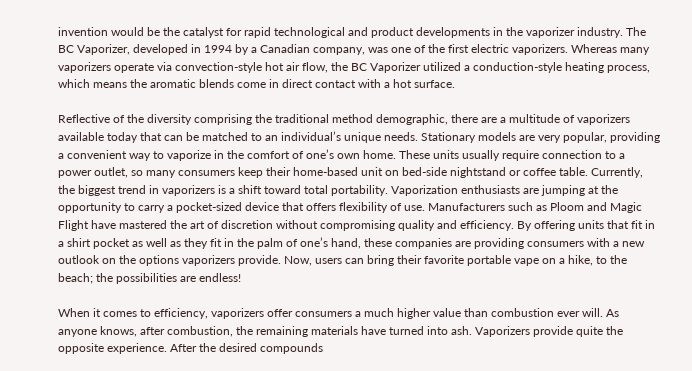invention would be the catalyst for rapid technological and product developments in the vaporizer industry. The BC Vaporizer, developed in 1994 by a Canadian company, was one of the first electric vaporizers. Whereas many vaporizers operate via convection-style hot air flow, the BC Vaporizer utilized a conduction-style heating process, which means the aromatic blends come in direct contact with a hot surface.

Reflective of the diversity comprising the traditional method demographic, there are a multitude of vaporizers available today that can be matched to an individual’s unique needs. Stationary models are very popular, providing a convenient way to vaporize in the comfort of one’s own home. These units usually require connection to a power outlet, so many consumers keep their home-based unit on bed-side nightstand or coffee table. Currently, the biggest trend in vaporizers is a shift toward total portability. Vaporization enthusiasts are jumping at the opportunity to carry a pocket-sized device that offers flexibility of use. Manufacturers such as Ploom and Magic Flight have mastered the art of discretion without compromising quality and efficiency. By offering units that fit in a shirt pocket as well as they fit in the palm of one’s hand, these companies are providing consumers with a new outlook on the options vaporizers provide. Now, users can bring their favorite portable vape on a hike, to the beach; the possibilities are endless!

When it comes to efficiency, vaporizers offer consumers a much higher value than combustion ever will. As anyone knows, after combustion, the remaining materials have turned into ash. Vaporizers provide quite the opposite experience. After the desired compounds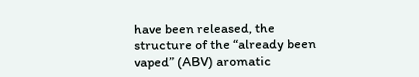have been released, the structure of the “already been vaped” (ABV) aromatic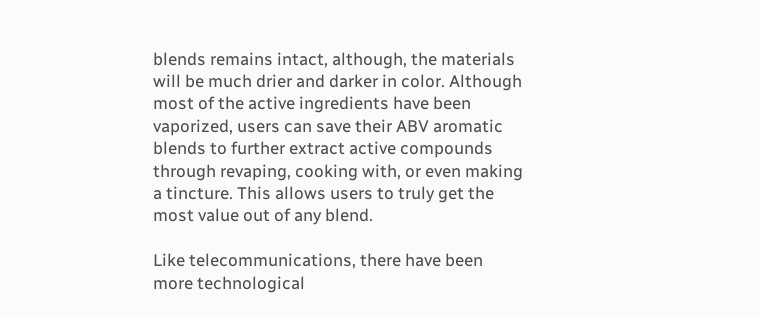blends remains intact, although, the materials will be much drier and darker in color. Although most of the active ingredients have been vaporized, users can save their ABV aromatic blends to further extract active compounds through revaping, cooking with, or even making a tincture. This allows users to truly get the most value out of any blend.

Like telecommunications, there have been more technological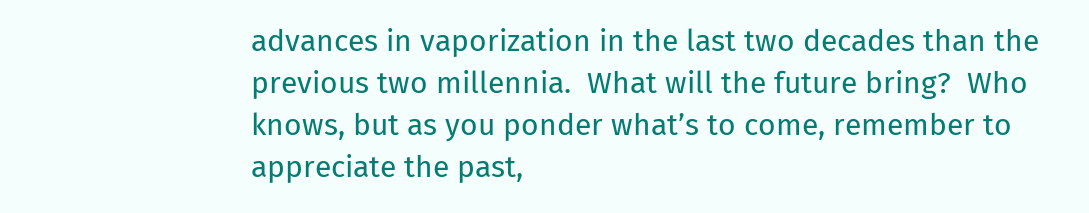advances in vaporization in the last two decades than the previous two millennia.  What will the future bring?  Who knows, but as you ponder what’s to come, remember to appreciate the past,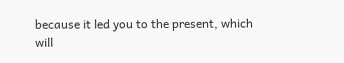because it led you to the present, which will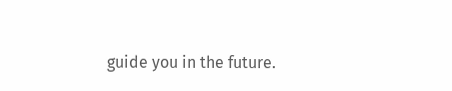guide you in the future.